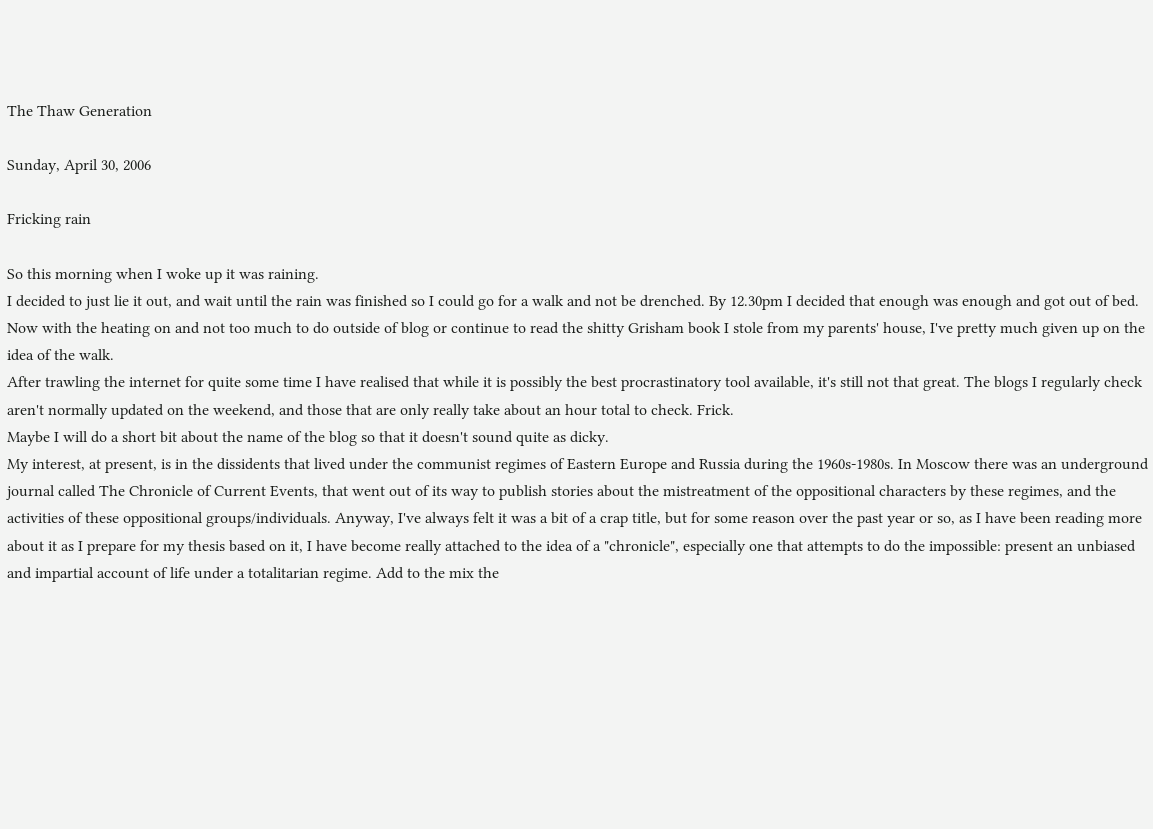The Thaw Generation

Sunday, April 30, 2006

Fricking rain

So this morning when I woke up it was raining.
I decided to just lie it out, and wait until the rain was finished so I could go for a walk and not be drenched. By 12.30pm I decided that enough was enough and got out of bed. Now with the heating on and not too much to do outside of blog or continue to read the shitty Grisham book I stole from my parents' house, I've pretty much given up on the idea of the walk.
After trawling the internet for quite some time I have realised that while it is possibly the best procrastinatory tool available, it's still not that great. The blogs I regularly check aren't normally updated on the weekend, and those that are only really take about an hour total to check. Frick.
Maybe I will do a short bit about the name of the blog so that it doesn't sound quite as dicky.
My interest, at present, is in the dissidents that lived under the communist regimes of Eastern Europe and Russia during the 1960s-1980s. In Moscow there was an underground journal called The Chronicle of Current Events, that went out of its way to publish stories about the mistreatment of the oppositional characters by these regimes, and the activities of these oppositional groups/individuals. Anyway, I've always felt it was a bit of a crap title, but for some reason over the past year or so, as I have been reading more about it as I prepare for my thesis based on it, I have become really attached to the idea of a "chronicle", especially one that attempts to do the impossible: present an unbiased and impartial account of life under a totalitarian regime. Add to the mix the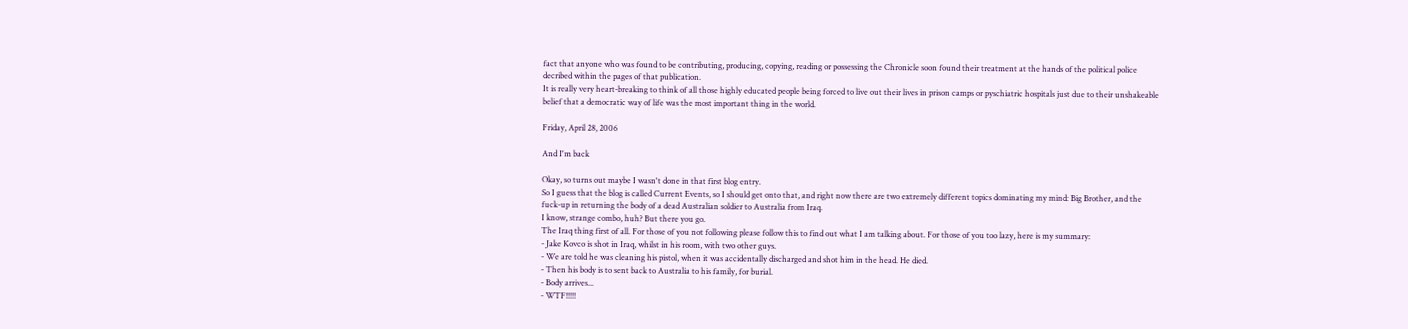fact that anyone who was found to be contributing, producing, copying, reading or possessing the Chronicle soon found their treatment at the hands of the political police decribed within the pages of that publication.
It is really very heart-breaking to think of all those highly educated people being forced to live out their lives in prison camps or pyschiatric hospitals just due to their unshakeable belief that a democratic way of life was the most important thing in the world.

Friday, April 28, 2006

And I'm back

Okay, so turns out maybe I wasn't done in that first blog entry.
So I guess that the blog is called Current Events, so I should get onto that, and right now there are two extremely different topics dominating my mind: Big Brother, and the fuck-up in returning the body of a dead Australian soldier to Australia from Iraq.
I know, strange combo, huh? But there you go.
The Iraq thing first of all. For those of you not following please follow this to find out what I am talking about. For those of you too lazy, here is my summary:
- Jake Kovco is shot in Iraq, whilst in his room, with two other guys.
- We are told he was cleaning his pistol, when it was accidentally discharged and shot him in the head. He died.
- Then his body is to sent back to Australia to his family, for burial.
- Body arrives...
- WTF!!!!!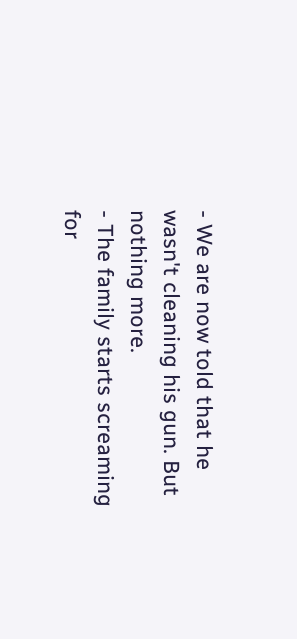- We are now told that he wasn't cleaning his gun. But nothing more.
- The family starts screaming for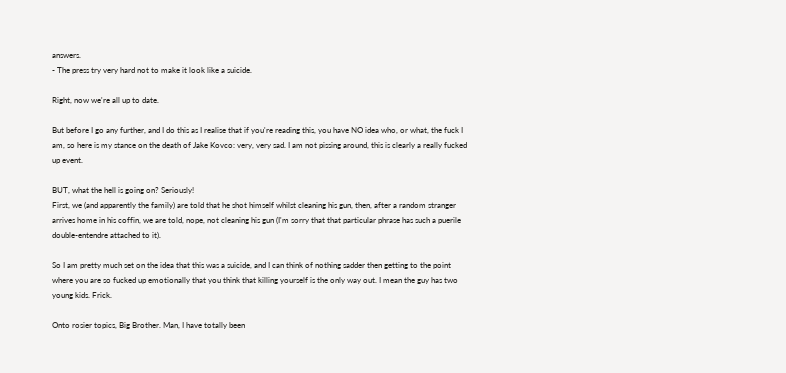answers.
- The press try very hard not to make it look like a suicide.

Right, now we're all up to date.

But before I go any further, and I do this as I realise that if you're reading this, you have NO idea who, or what, the fuck I am, so here is my stance on the death of Jake Kovco: very, very sad. I am not pissing around, this is clearly a really fucked up event.

BUT, what the hell is going on? Seriously!
First, we (and apparently the family) are told that he shot himself whilst cleaning his gun, then, after a random stranger arrives home in his coffin, we are told, nope, not cleaning his gun (I'm sorry that that particular phrase has such a puerile double-entendre attached to it).

So I am pretty much set on the idea that this was a suicide, and I can think of nothing sadder then getting to the point where you are so fucked up emotionally that you think that killing yourself is the only way out. I mean the guy has two young kids. Frick.

Onto rosier topics, Big Brother. Man, I have totally been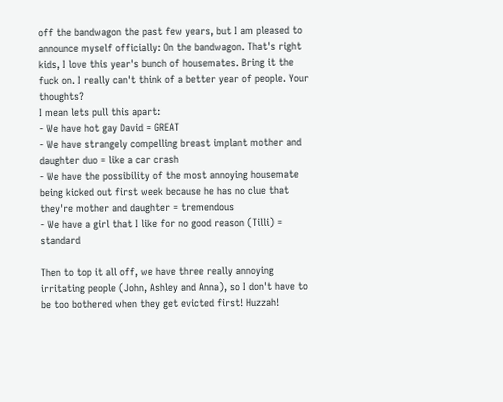off the bandwagon the past few years, but I am pleased to announce myself officially: On the bandwagon. That's right kids, I love this year's bunch of housemates. Bring it the fuck on. I really can't think of a better year of people. Your thoughts?
I mean lets pull this apart:
- We have hot gay David = GREAT
- We have strangely compelling breast implant mother and daughter duo = like a car crash
- We have the possibility of the most annoying housemate being kicked out first week because he has no clue that they're mother and daughter = tremendous
- We have a girl that I like for no good reason (Tilli) = standard

Then to top it all off, we have three really annoying irritating people (John, Ashley and Anna), so I don't have to be too bothered when they get evicted first! Huzzah!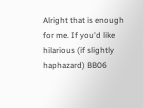Alright that is enough for me. If you'd like hilarious (if slightly haphazard) BB06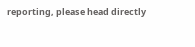reporting, please head directly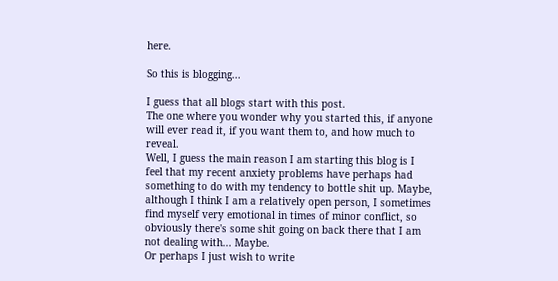here.

So this is blogging...

I guess that all blogs start with this post.
The one where you wonder why you started this, if anyone will ever read it, if you want them to, and how much to reveal.
Well, I guess the main reason I am starting this blog is I feel that my recent anxiety problems have perhaps had something to do with my tendency to bottle shit up. Maybe, although I think I am a relatively open person, I sometimes find myself very emotional in times of minor conflict, so obviously there's some shit going on back there that I am not dealing with... Maybe.
Or perhaps I just wish to write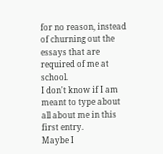for no reason, instead of churning out the essays that are required of me at school.
I don't know if I am meant to type about all about me in this first entry.
Maybe I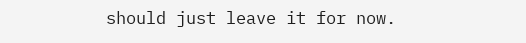should just leave it for now.